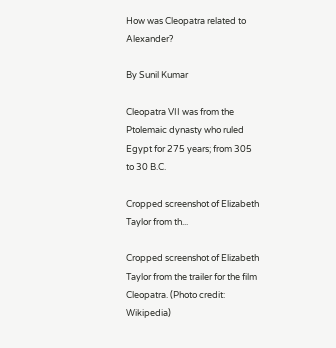How was Cleopatra related to Alexander?

By Sunil Kumar

Cleopatra VII was from the Ptolemaic dynasty who ruled Egypt for 275 years; from 305 to 30 B.C.

Cropped screenshot of Elizabeth Taylor from th...

Cropped screenshot of Elizabeth Taylor from the trailer for the film Cleopatra. (Photo credit: Wikipedia)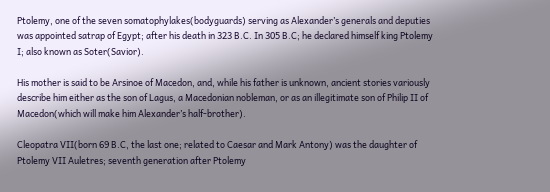Ptolemy, one of the seven somatophylakes(bodyguards) serving as Alexander’s generals and deputies was appointed satrap of Egypt; after his death in 323 B.C. In 305 B.C; he declared himself king Ptolemy I; also known as Soter(Savior).

His mother is said to be Arsinoe of Macedon, and, while his father is unknown, ancient stories variously describe him either as the son of Lagus, a Macedonian nobleman, or as an illegitimate son of Philip II of Macedon(which will make him Alexander’s half-brother).

Cleopatra VII(born 69 B.C, the last one; related to Caesar and Mark Antony) was the daughter of Ptolemy VII Auletres; seventh generation after Ptolemy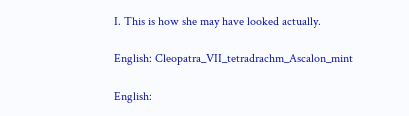I. This is how she may have looked actually.

English: Cleopatra_VII_tetradrachm_Ascalon_mint

English: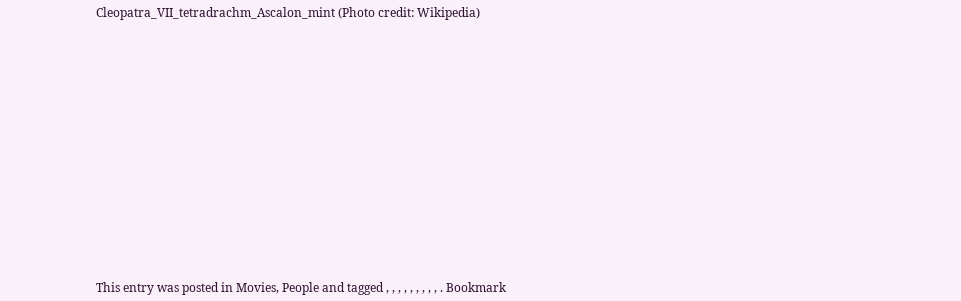Cleopatra_VII_tetradrachm_Ascalon_mint (Photo credit: Wikipedia)
















This entry was posted in Movies, People and tagged , , , , , , , , , . Bookmark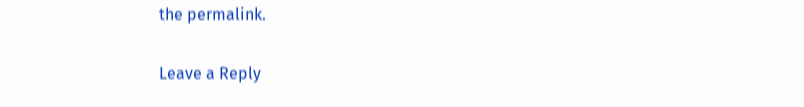the permalink.

Leave a Reply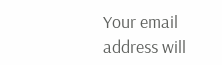Your email address will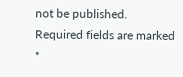not be published. Required fields are marked *